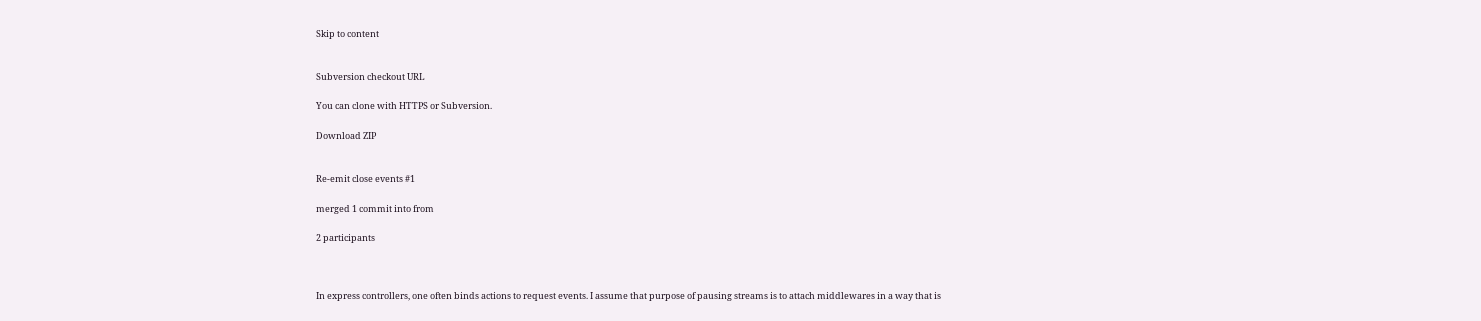Skip to content


Subversion checkout URL

You can clone with HTTPS or Subversion.

Download ZIP


Re-emit close events #1

merged 1 commit into from

2 participants



In express controllers, one often binds actions to request events. I assume that purpose of pausing streams is to attach middlewares in a way that is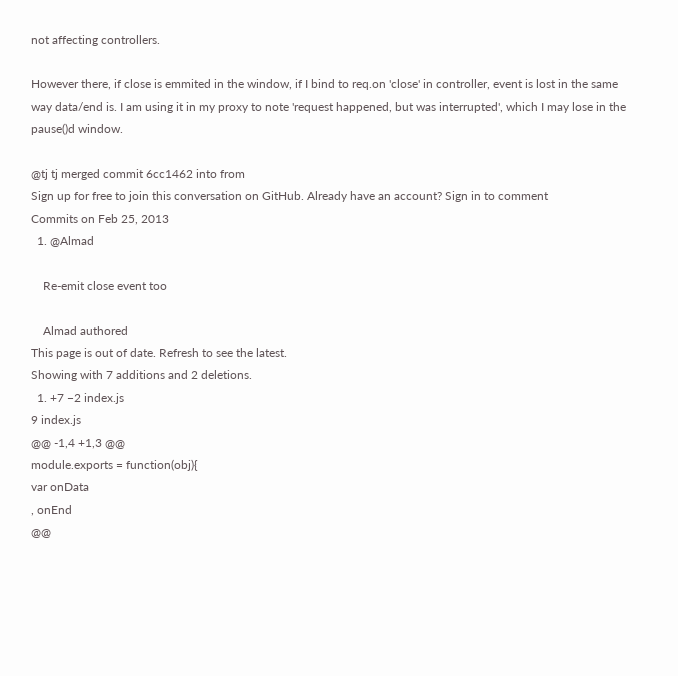not affecting controllers.

However there, if close is emmited in the window, if I bind to req.on 'close' in controller, event is lost in the same way data/end is. I am using it in my proxy to note 'request happened, but was interrupted', which I may lose in the pause()d window.

@tj tj merged commit 6cc1462 into from
Sign up for free to join this conversation on GitHub. Already have an account? Sign in to comment
Commits on Feb 25, 2013
  1. @Almad

    Re-emit close event too

    Almad authored
This page is out of date. Refresh to see the latest.
Showing with 7 additions and 2 deletions.
  1. +7 −2 index.js
9 index.js
@@ -1,4 +1,3 @@
module.exports = function(obj){
var onData
, onEnd
@@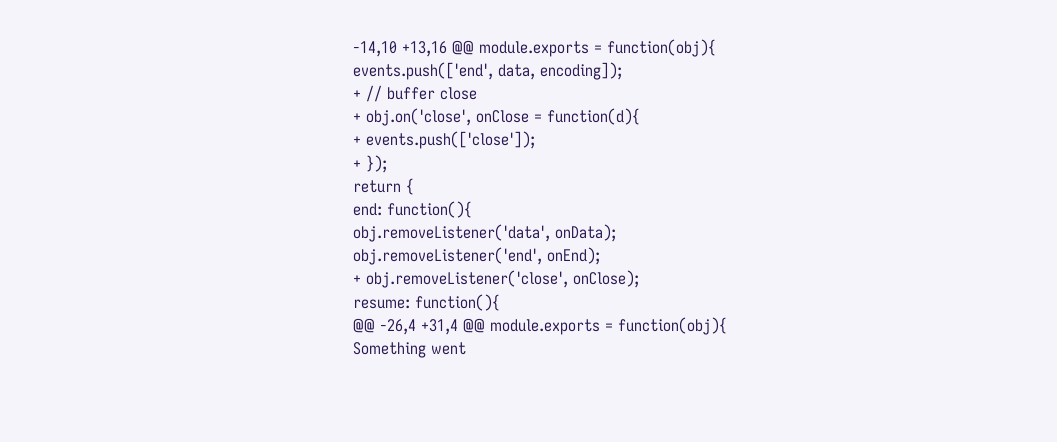-14,10 +13,16 @@ module.exports = function(obj){
events.push(['end', data, encoding]);
+ // buffer close
+ obj.on('close', onClose = function(d){
+ events.push(['close']);
+ });
return {
end: function(){
obj.removeListener('data', onData);
obj.removeListener('end', onEnd);
+ obj.removeListener('close', onClose);
resume: function(){
@@ -26,4 +31,4 @@ module.exports = function(obj){
Something went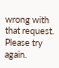wrong with that request. Please try again.